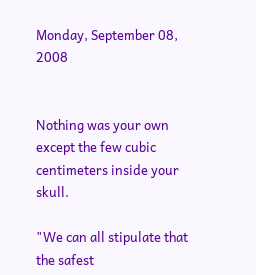Monday, September 08, 2008


Nothing was your own except the few cubic centimeters inside your skull.

"We can all stipulate that the safest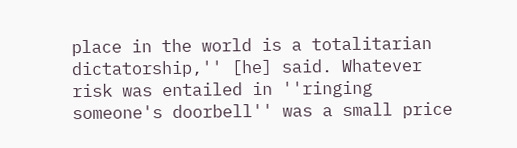place in the world is a totalitarian dictatorship,'' [he] said. Whatever risk was entailed in ''ringing someone's doorbell'' was a small price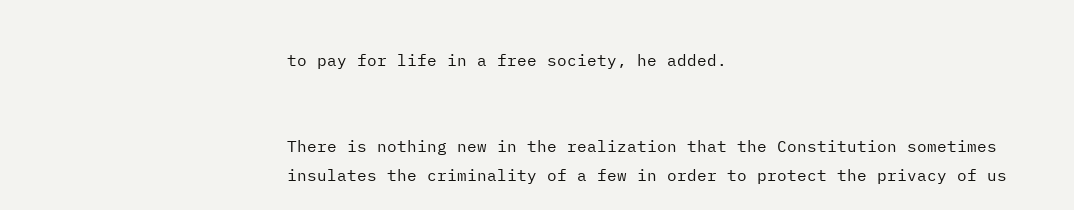to pay for life in a free society, he added.


There is nothing new in the realization that the Constitution sometimes insulates the criminality of a few in order to protect the privacy of us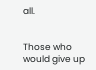all.


Those who would give up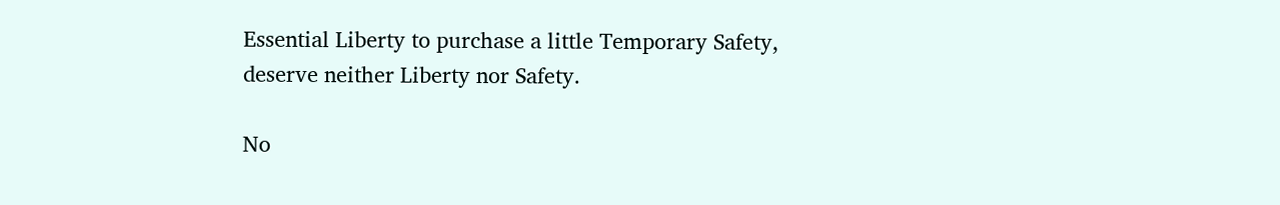Essential Liberty to purchase a little Temporary Safety, deserve neither Liberty nor Safety.

No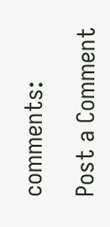comments:

Post a Comment